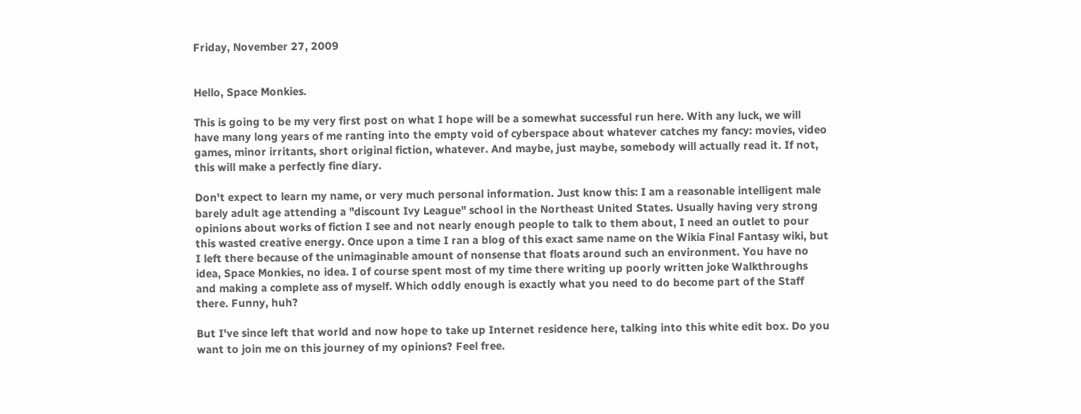Friday, November 27, 2009


Hello, Space Monkies.

This is going to be my very first post on what I hope will be a somewhat successful run here. With any luck, we will have many long years of me ranting into the empty void of cyberspace about whatever catches my fancy: movies, video games, minor irritants, short original fiction, whatever. And maybe, just maybe, somebody will actually read it. If not, this will make a perfectly fine diary.

Don't expect to learn my name, or very much personal information. Just know this: I am a reasonable intelligent male barely adult age attending a "discount Ivy League" school in the Northeast United States. Usually having very strong opinions about works of fiction I see and not nearly enough people to talk to them about, I need an outlet to pour this wasted creative energy. Once upon a time I ran a blog of this exact same name on the Wikia Final Fantasy wiki, but I left there because of the unimaginable amount of nonsense that floats around such an environment. You have no idea, Space Monkies, no idea. I of course spent most of my time there writing up poorly written joke Walkthroughs and making a complete ass of myself. Which oddly enough is exactly what you need to do become part of the Staff there. Funny, huh?

But I've since left that world and now hope to take up Internet residence here, talking into this white edit box. Do you want to join me on this journey of my opinions? Feel free.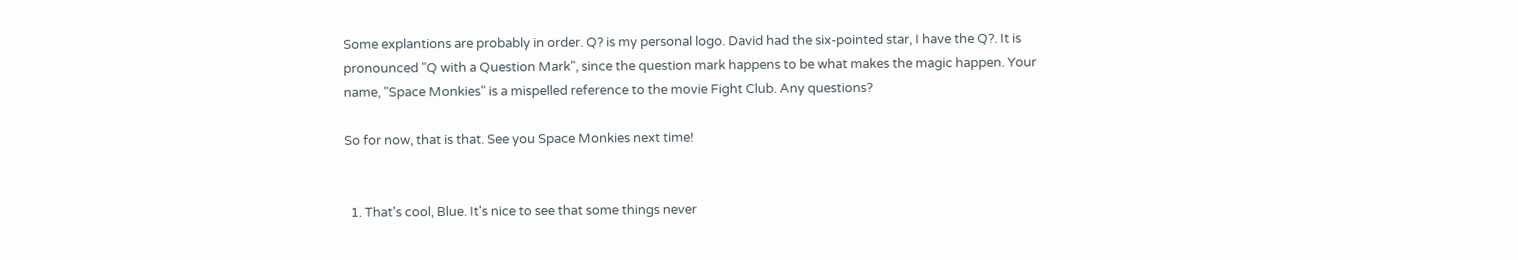Some explantions are probably in order. Q? is my personal logo. David had the six-pointed star, I have the Q?. It is pronounced "Q with a Question Mark", since the question mark happens to be what makes the magic happen. Your name, "Space Monkies" is a mispelled reference to the movie Fight Club. Any questions?

So for now, that is that. See you Space Monkies next time!


  1. That's cool, Blue. It's nice to see that some things never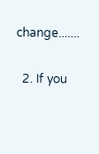change.......

  2. If you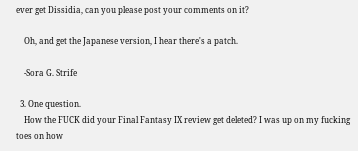ever get Dissidia, can you please post your comments on it?

    Oh, and get the Japanese version, I hear there's a patch.

    -Sora G. Strife

  3. One question.
    How the FUCK did your Final Fantasy IX review get deleted? I was up on my fucking toes on how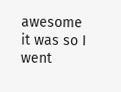awesome it was so I went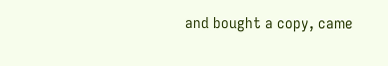and bought a copy, came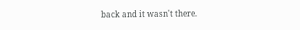back and it wasn't there.